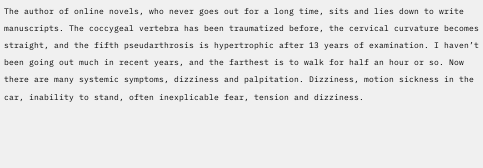The author of online novels, who never goes out for a long time, sits and lies down to write manuscripts. The coccygeal vertebra has been traumatized before, the cervical curvature becomes straight, and the fifth pseudarthrosis is hypertrophic after 13 years of examination. I haven’t been going out much in recent years, and the farthest is to walk for half an hour or so. Now there are many systemic symptoms, dizziness and palpitation. Dizziness, motion sickness in the car, inability to stand, often inexplicable fear, tension and dizziness.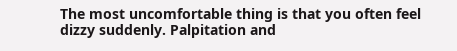The most uncomfortable thing is that you often feel dizzy suddenly. Palpitation and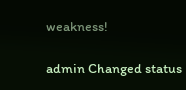weakness!

admin Changed status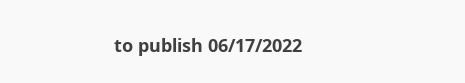to publish 06/17/2022